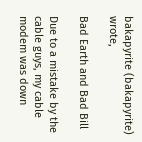bakapyrite (bakapyrite) wrote,

Bad Earth and Bad Bill

Due to a mistake by the cable guys, my cable modem was down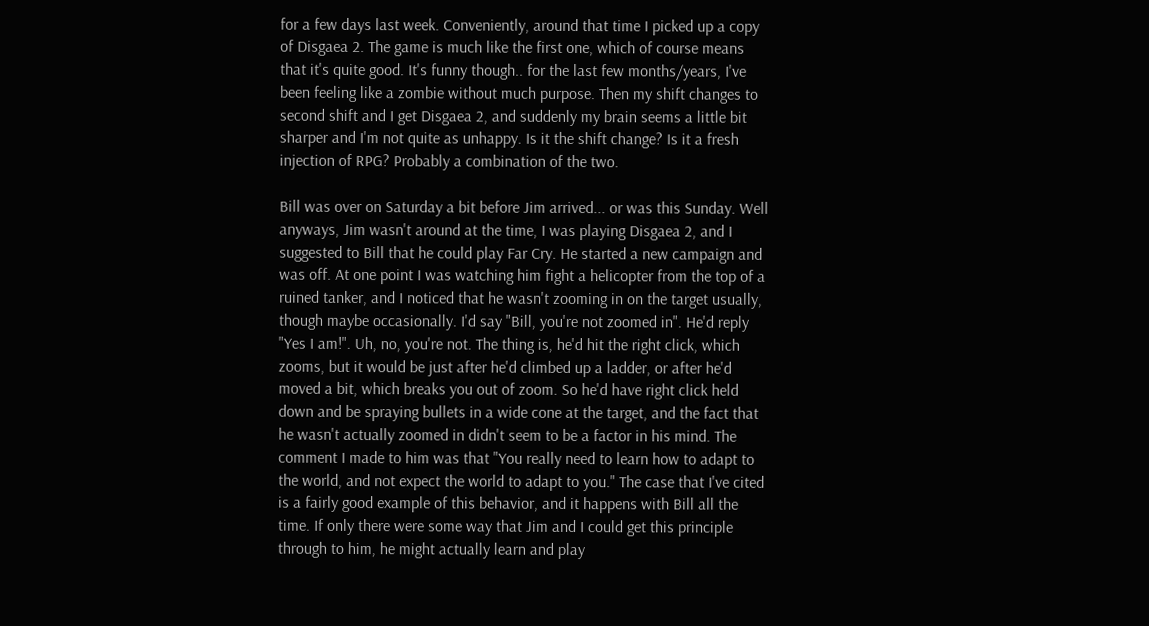for a few days last week. Conveniently, around that time I picked up a copy of Disgaea 2. The game is much like the first one, which of course means that it's quite good. It's funny though.. for the last few months/years, I've been feeling like a zombie without much purpose. Then my shift changes to second shift and I get Disgaea 2, and suddenly my brain seems a little bit sharper and I'm not quite as unhappy. Is it the shift change? Is it a fresh injection of RPG? Probably a combination of the two.

Bill was over on Saturday a bit before Jim arrived... or was this Sunday. Well anyways, Jim wasn't around at the time, I was playing Disgaea 2, and I suggested to Bill that he could play Far Cry. He started a new campaign and was off. At one point I was watching him fight a helicopter from the top of a ruined tanker, and I noticed that he wasn't zooming in on the target usually, though maybe occasionally. I'd say "Bill, you're not zoomed in". He'd reply "Yes I am!". Uh, no, you're not. The thing is, he'd hit the right click, which zooms, but it would be just after he'd climbed up a ladder, or after he'd moved a bit, which breaks you out of zoom. So he'd have right click held down and be spraying bullets in a wide cone at the target, and the fact that he wasn't actually zoomed in didn't seem to be a factor in his mind. The comment I made to him was that "You really need to learn how to adapt to the world, and not expect the world to adapt to you." The case that I've cited is a fairly good example of this behavior, and it happens with Bill all the time. If only there were some way that Jim and I could get this principle through to him, he might actually learn and play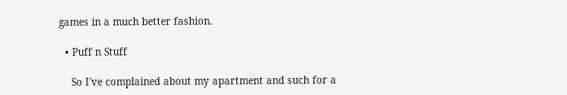games in a much better fashion.

  • Puff n Stuff

    So I've complained about my apartment and such for a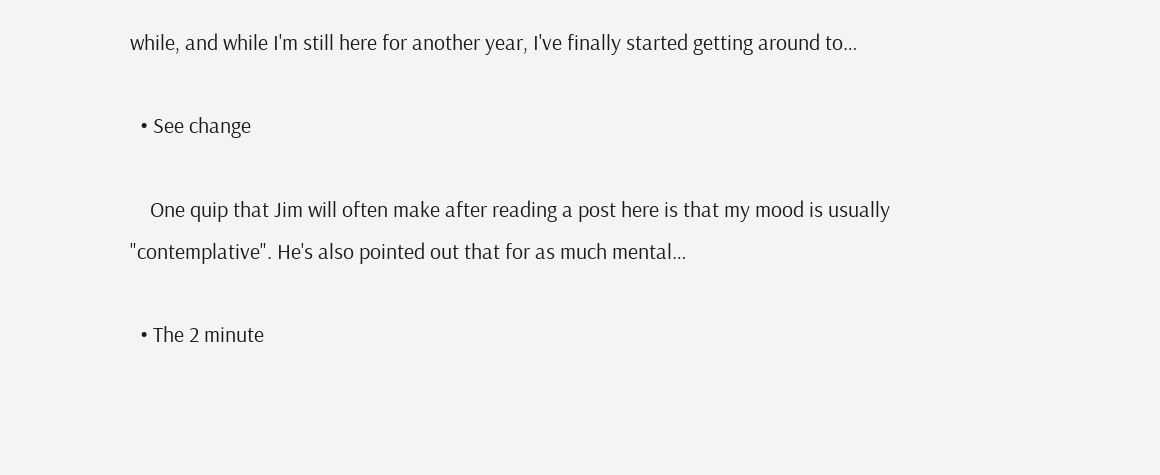while, and while I'm still here for another year, I've finally started getting around to…

  • See change

    One quip that Jim will often make after reading a post here is that my mood is usually "contemplative". He's also pointed out that for as much mental…

  • The 2 minute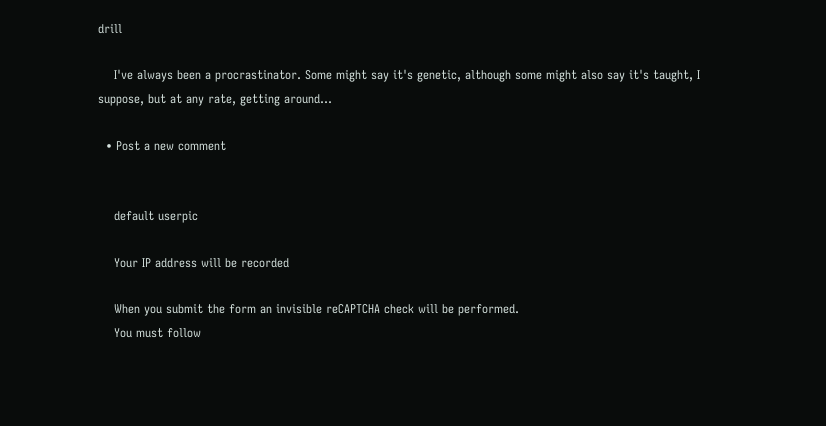drill

    I've always been a procrastinator. Some might say it's genetic, although some might also say it's taught, I suppose, but at any rate, getting around…

  • Post a new comment


    default userpic

    Your IP address will be recorded

    When you submit the form an invisible reCAPTCHA check will be performed.
    You must follow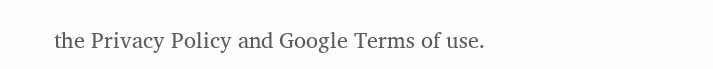the Privacy Policy and Google Terms of use.